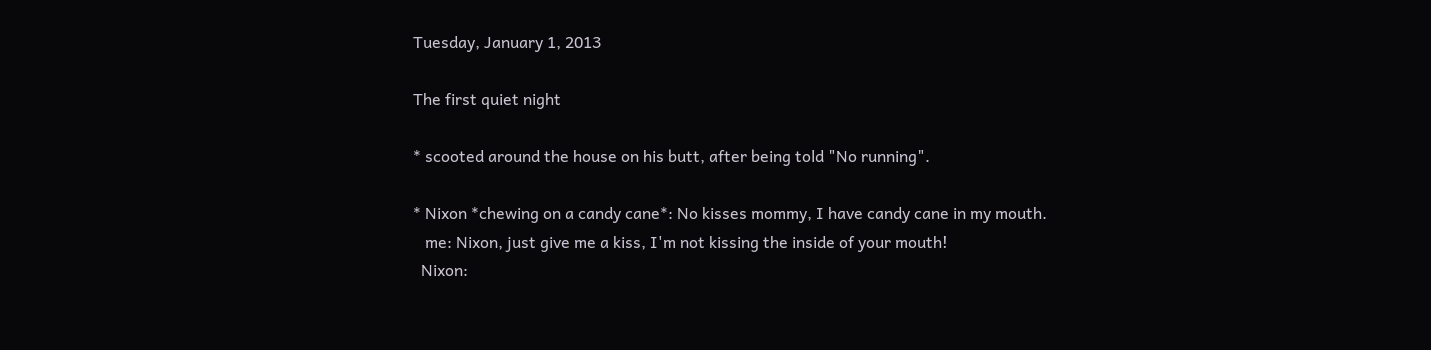Tuesday, January 1, 2013

The first quiet night

* scooted around the house on his butt, after being told "No running".

* Nixon *chewing on a candy cane*: No kisses mommy, I have candy cane in my mouth.
   me: Nixon, just give me a kiss, I'm not kissing the inside of your mouth!
  Nixon: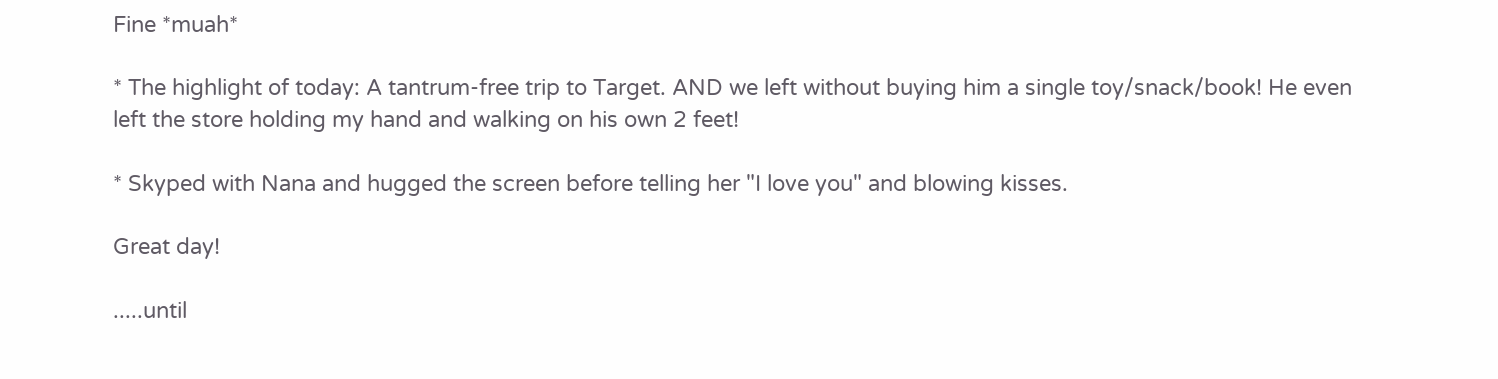Fine *muah*

* The highlight of today: A tantrum-free trip to Target. AND we left without buying him a single toy/snack/book! He even left the store holding my hand and walking on his own 2 feet!

* Skyped with Nana and hugged the screen before telling her "I love you" and blowing kisses.

Great day!

.....until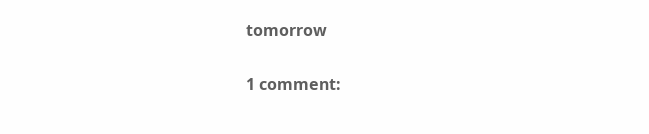tomorrow

1 comment: